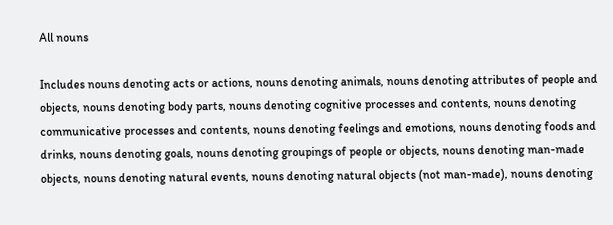All nouns

Includes nouns denoting acts or actions, nouns denoting animals, nouns denoting attributes of people and objects, nouns denoting body parts, nouns denoting cognitive processes and contents, nouns denoting communicative processes and contents, nouns denoting feelings and emotions, nouns denoting foods and drinks, nouns denoting goals, nouns denoting groupings of people or objects, nouns denoting man-made objects, nouns denoting natural events, nouns denoting natural objects (not man-made), nouns denoting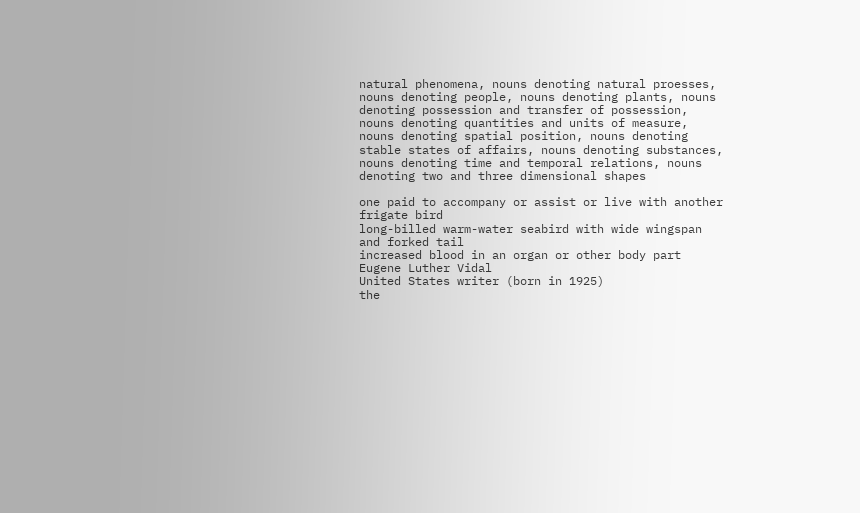natural phenomena, nouns denoting natural proesses, nouns denoting people, nouns denoting plants, nouns denoting possession and transfer of possession, nouns denoting quantities and units of measure, nouns denoting spatial position, nouns denoting stable states of affairs, nouns denoting substances, nouns denoting time and temporal relations, nouns denoting two and three dimensional shapes

one paid to accompany or assist or live with another
frigate bird
long-billed warm-water seabird with wide wingspan and forked tail
increased blood in an organ or other body part
Eugene Luther Vidal
United States writer (born in 1925)
the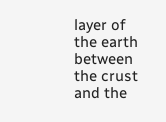layer of the earth between the crust and the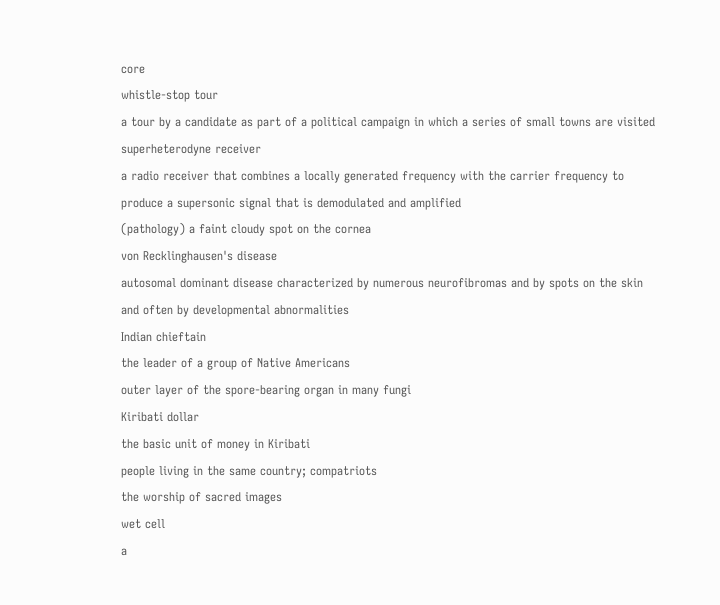core
whistle-stop tour
a tour by a candidate as part of a political campaign in which a series of small towns are visited
superheterodyne receiver
a radio receiver that combines a locally generated frequency with the carrier frequency to produce a supersonic signal that is demodulated and amplified
(pathology) a faint cloudy spot on the cornea
von Recklinghausen's disease
autosomal dominant disease characterized by numerous neurofibromas and by spots on the skin and often by developmental abnormalities
Indian chieftain
the leader of a group of Native Americans
outer layer of the spore-bearing organ in many fungi
Kiribati dollar
the basic unit of money in Kiribati
people living in the same country; compatriots
the worship of sacred images
wet cell
a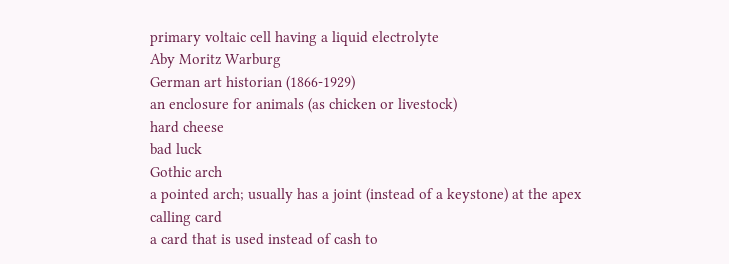primary voltaic cell having a liquid electrolyte
Aby Moritz Warburg
German art historian (1866-1929)
an enclosure for animals (as chicken or livestock)
hard cheese
bad luck
Gothic arch
a pointed arch; usually has a joint (instead of a keystone) at the apex
calling card
a card that is used instead of cash to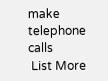make telephone calls
 List More